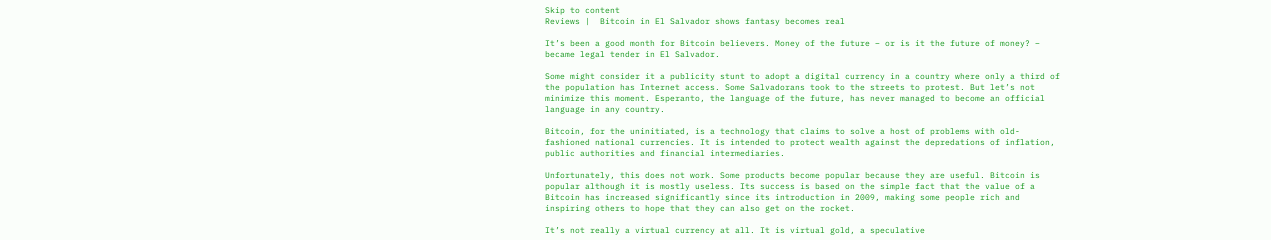Skip to content
Reviews |  Bitcoin in El Salvador shows fantasy becomes real

It’s been a good month for Bitcoin believers. Money of the future – or is it the future of money? – became legal tender in El Salvador.

Some might consider it a publicity stunt to adopt a digital currency in a country where only a third of the population has Internet access. Some Salvadorans took to the streets to protest. But let’s not minimize this moment. Esperanto, the language of the future, has never managed to become an official language in any country.

Bitcoin, for the uninitiated, is a technology that claims to solve a host of problems with old-fashioned national currencies. It is intended to protect wealth against the depredations of inflation, public authorities and financial intermediaries.

Unfortunately, this does not work. Some products become popular because they are useful. Bitcoin is popular although it is mostly useless. Its success is based on the simple fact that the value of a Bitcoin has increased significantly since its introduction in 2009, making some people rich and inspiring others to hope that they can also get on the rocket.

It’s not really a virtual currency at all. It is virtual gold, a speculative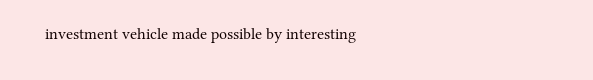investment vehicle made possible by interesting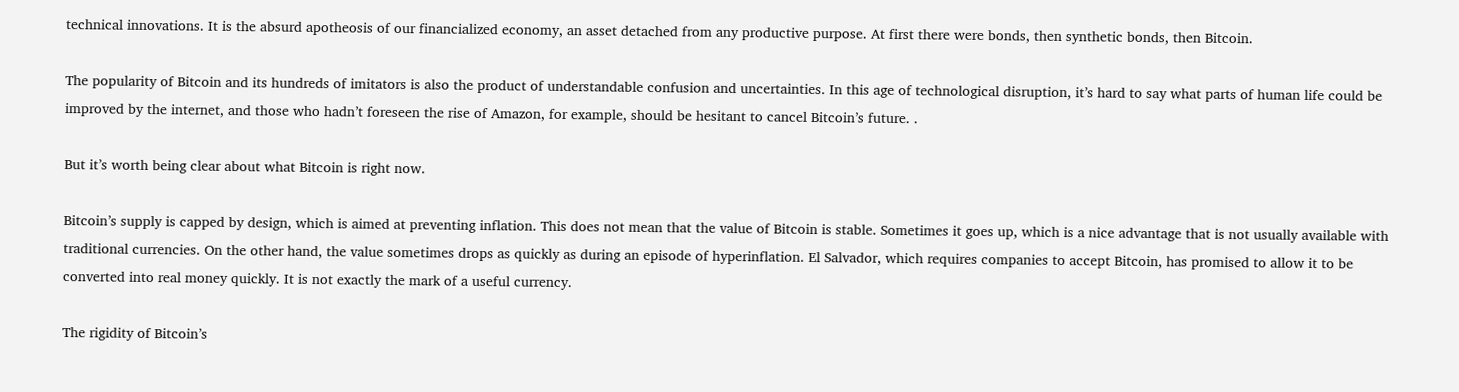technical innovations. It is the absurd apotheosis of our financialized economy, an asset detached from any productive purpose. At first there were bonds, then synthetic bonds, then Bitcoin.

The popularity of Bitcoin and its hundreds of imitators is also the product of understandable confusion and uncertainties. In this age of technological disruption, it’s hard to say what parts of human life could be improved by the internet, and those who hadn’t foreseen the rise of Amazon, for example, should be hesitant to cancel Bitcoin’s future. .

But it’s worth being clear about what Bitcoin is right now.

Bitcoin’s supply is capped by design, which is aimed at preventing inflation. This does not mean that the value of Bitcoin is stable. Sometimes it goes up, which is a nice advantage that is not usually available with traditional currencies. On the other hand, the value sometimes drops as quickly as during an episode of hyperinflation. El Salvador, which requires companies to accept Bitcoin, has promised to allow it to be converted into real money quickly. It is not exactly the mark of a useful currency.

The rigidity of Bitcoin’s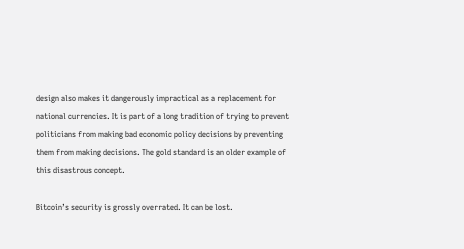design also makes it dangerously impractical as a replacement for national currencies. It is part of a long tradition of trying to prevent politicians from making bad economic policy decisions by preventing them from making decisions. The gold standard is an older example of this disastrous concept.

Bitcoin’s security is grossly overrated. It can be lost.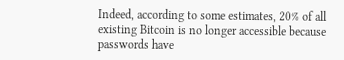Indeed, according to some estimates, 20% of all existing Bitcoin is no longer accessible because passwords have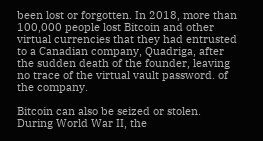been lost or forgotten. In 2018, more than 100,000 people lost Bitcoin and other virtual currencies that they had entrusted to a Canadian company, Quadriga, after the sudden death of the founder, leaving no trace of the virtual vault password. of the company.

Bitcoin can also be seized or stolen. During World War II, the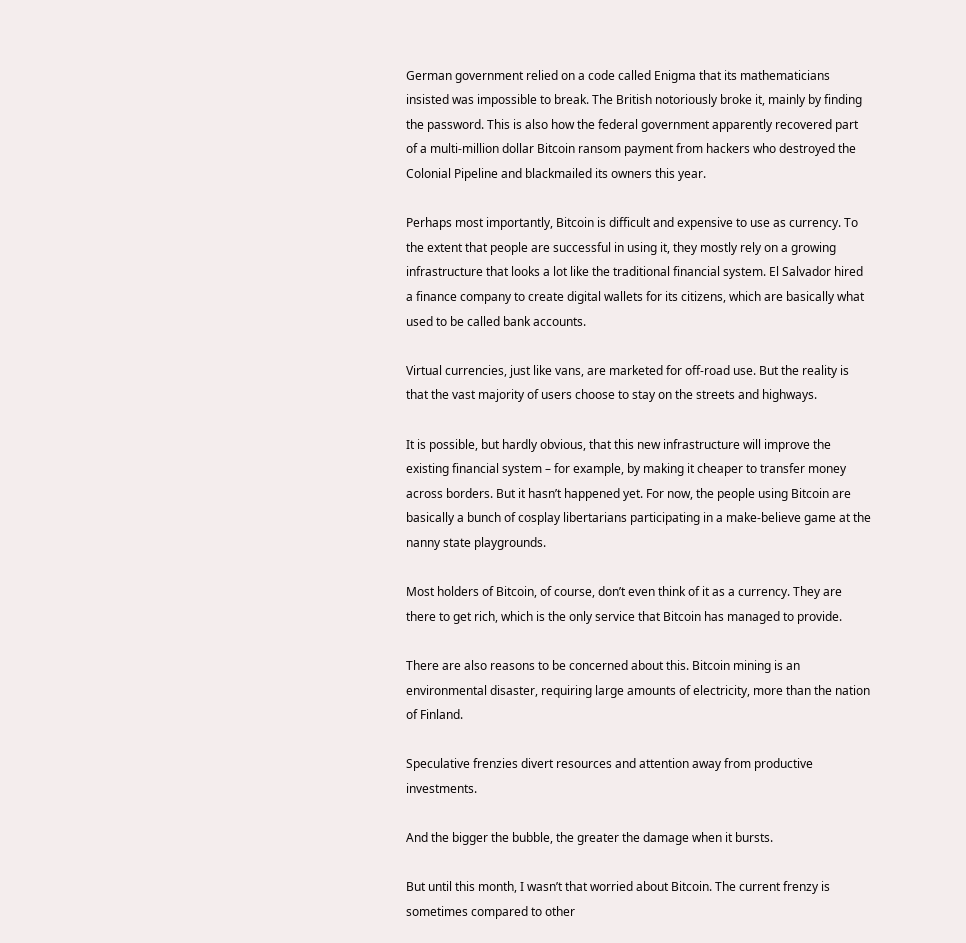German government relied on a code called Enigma that its mathematicians insisted was impossible to break. The British notoriously broke it, mainly by finding the password. This is also how the federal government apparently recovered part of a multi-million dollar Bitcoin ransom payment from hackers who destroyed the Colonial Pipeline and blackmailed its owners this year.

Perhaps most importantly, Bitcoin is difficult and expensive to use as currency. To the extent that people are successful in using it, they mostly rely on a growing infrastructure that looks a lot like the traditional financial system. El Salvador hired a finance company to create digital wallets for its citizens, which are basically what used to be called bank accounts.

Virtual currencies, just like vans, are marketed for off-road use. But the reality is that the vast majority of users choose to stay on the streets and highways.

It is possible, but hardly obvious, that this new infrastructure will improve the existing financial system – for example, by making it cheaper to transfer money across borders. But it hasn’t happened yet. For now, the people using Bitcoin are basically a bunch of cosplay libertarians participating in a make-believe game at the nanny state playgrounds.

Most holders of Bitcoin, of course, don’t even think of it as a currency. They are there to get rich, which is the only service that Bitcoin has managed to provide.

There are also reasons to be concerned about this. Bitcoin mining is an environmental disaster, requiring large amounts of electricity, more than the nation of Finland.

Speculative frenzies divert resources and attention away from productive investments.

And the bigger the bubble, the greater the damage when it bursts.

But until this month, I wasn’t that worried about Bitcoin. The current frenzy is sometimes compared to other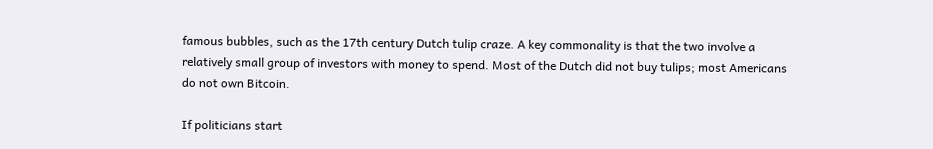famous bubbles, such as the 17th century Dutch tulip craze. A key commonality is that the two involve a relatively small group of investors with money to spend. Most of the Dutch did not buy tulips; most Americans do not own Bitcoin.

If politicians start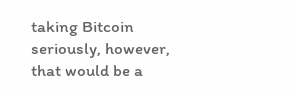taking Bitcoin seriously, however, that would be a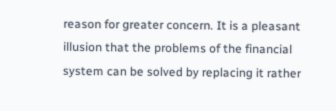reason for greater concern. It is a pleasant illusion that the problems of the financial system can be solved by replacing it rather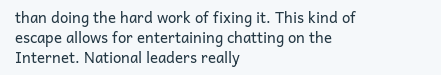than doing the hard work of fixing it. This kind of escape allows for entertaining chatting on the Internet. National leaders really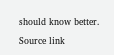should know better.

Source link